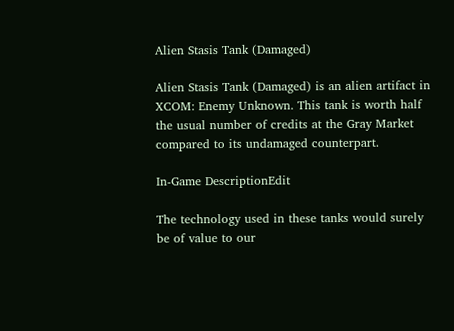Alien Stasis Tank (Damaged)

Alien Stasis Tank (Damaged) is an alien artifact in XCOM: Enemy Unknown. This tank is worth half the usual number of credits at the Gray Market compared to its undamaged counterpart.

In-Game DescriptionEdit

The technology used in these tanks would surely be of value to our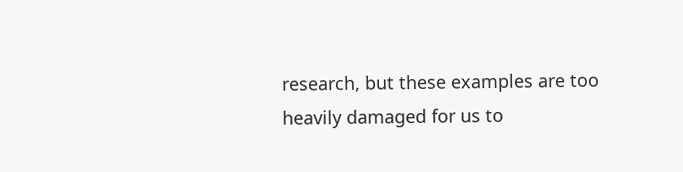research, but these examples are too heavily damaged for us to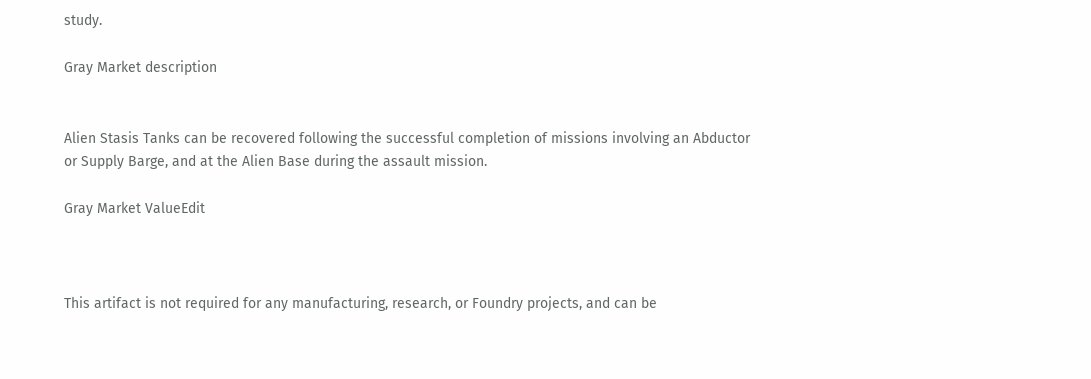study.

Gray Market description


Alien Stasis Tanks can be recovered following the successful completion of missions involving an Abductor or Supply Barge, and at the Alien Base during the assault mission.

Gray Market ValueEdit



This artifact is not required for any manufacturing, research, or Foundry projects, and can be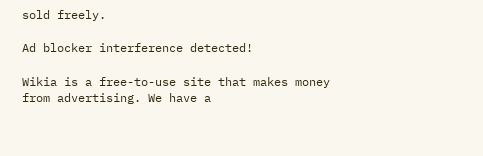sold freely.

Ad blocker interference detected!

Wikia is a free-to-use site that makes money from advertising. We have a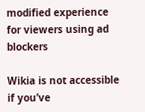modified experience for viewers using ad blockers

Wikia is not accessible if you’ve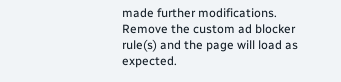made further modifications. Remove the custom ad blocker rule(s) and the page will load as expected.